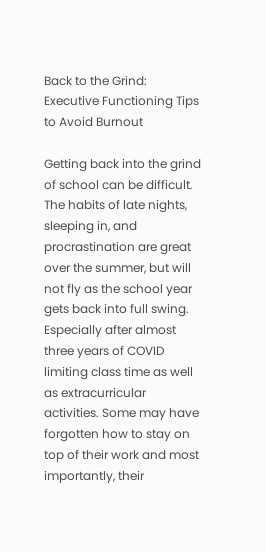Back to the Grind: Executive Functioning Tips to Avoid Burnout

Getting back into the grind of school can be difficult. The habits of late nights, sleeping in, and procrastination are great over the summer, but will not fly as the school year gets back into full swing. Especially after almost three years of COVID limiting class time as well as extracurricular activities. Some may have forgotten how to stay on top of their work and most importantly, their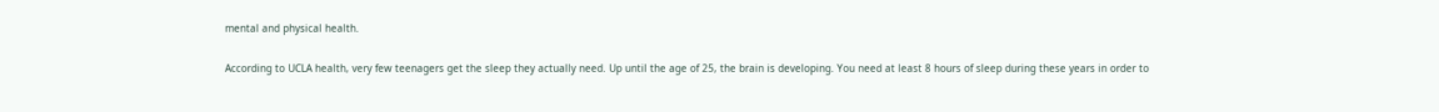mental and physical health.

According to UCLA health, very few teenagers get the sleep they actually need. Up until the age of 25, the brain is developing. You need at least 8 hours of sleep during these years in order to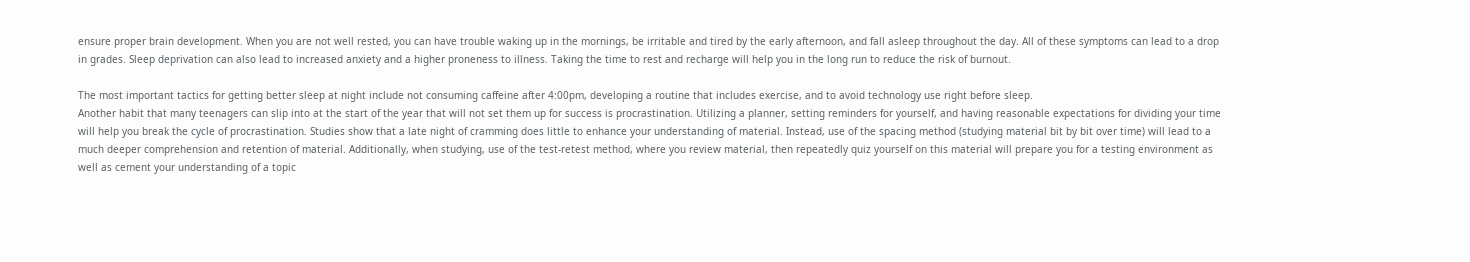ensure proper brain development. When you are not well rested, you can have trouble waking up in the mornings, be irritable and tired by the early afternoon, and fall asleep throughout the day. All of these symptoms can lead to a drop in grades. Sleep deprivation can also lead to increased anxiety and a higher proneness to illness. Taking the time to rest and recharge will help you in the long run to reduce the risk of burnout.

The most important tactics for getting better sleep at night include not consuming caffeine after 4:00pm, developing a routine that includes exercise, and to avoid technology use right before sleep.
Another habit that many teenagers can slip into at the start of the year that will not set them up for success is procrastination. Utilizing a planner, setting reminders for yourself, and having reasonable expectations for dividing your time will help you break the cycle of procrastination. Studies show that a late night of cramming does little to enhance your understanding of material. Instead, use of the spacing method (studying material bit by bit over time) will lead to a much deeper comprehension and retention of material. Additionally, when studying, use of the test-retest method, where you review material, then repeatedly quiz yourself on this material will prepare you for a testing environment as well as cement your understanding of a topic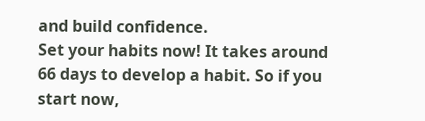and build confidence.
Set your habits now! It takes around 66 days to develop a habit. So if you start now,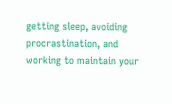getting sleep, avoiding procrastination, and working to maintain your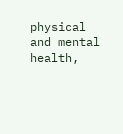physical and mental health,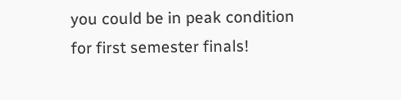you could be in peak condition for first semester finals!